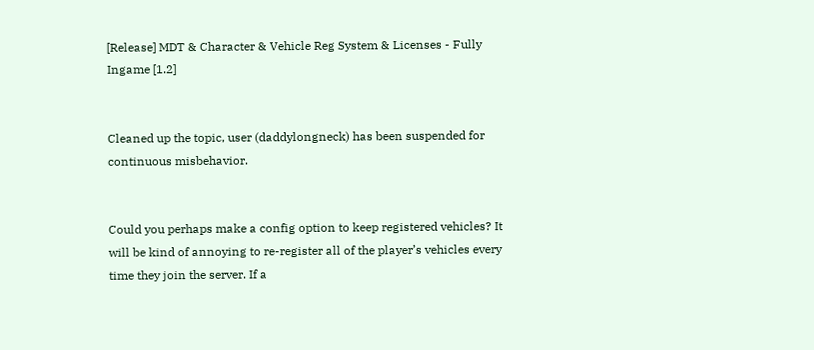[Release] MDT & Character & Vehicle Reg System & Licenses - Fully Ingame [1.2]


Cleaned up the topic, user (daddylongneck) has been suspended for continuous misbehavior.


Could you perhaps make a config option to keep registered vehicles? It will be kind of annoying to re-register all of the player’s vehicles every time they join the server. If a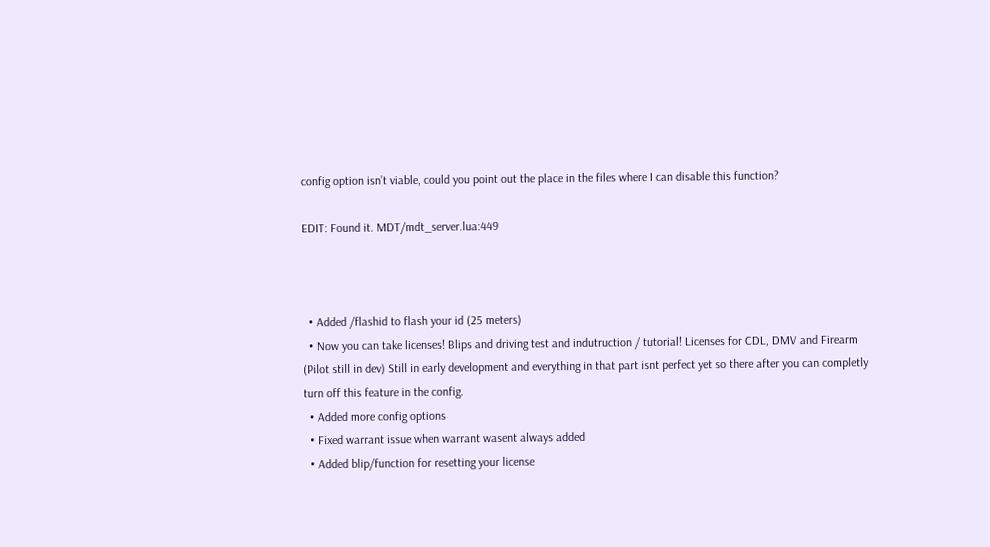config option isn’t viable, could you point out the place in the files where I can disable this function?

EDIT: Found it. MDT/mdt_server.lua:449



  • Added /flashid to flash your id (25 meters)
  • Now you can take licenses! Blips and driving test and indutruction / tutorial! Licenses for CDL, DMV and Firearm (Pilot still in dev) Still in early development and everything in that part isnt perfect yet so there after you can completly turn off this feature in the config.
  • Added more config options
  • Fixed warrant issue when warrant wasent always added
  • Added blip/function for resetting your license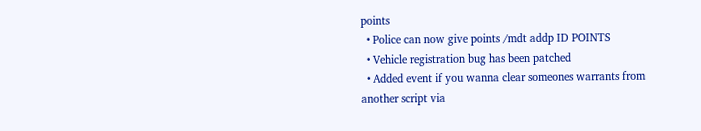points
  • Police can now give points /mdt addp ID POINTS
  • Vehicle registration bug has been patched
  • Added event if you wanna clear someones warrants from another script via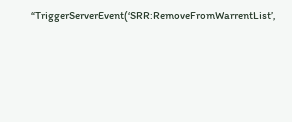“TriggerServerEvent(‘SRR:RemoveFromWarrentList’,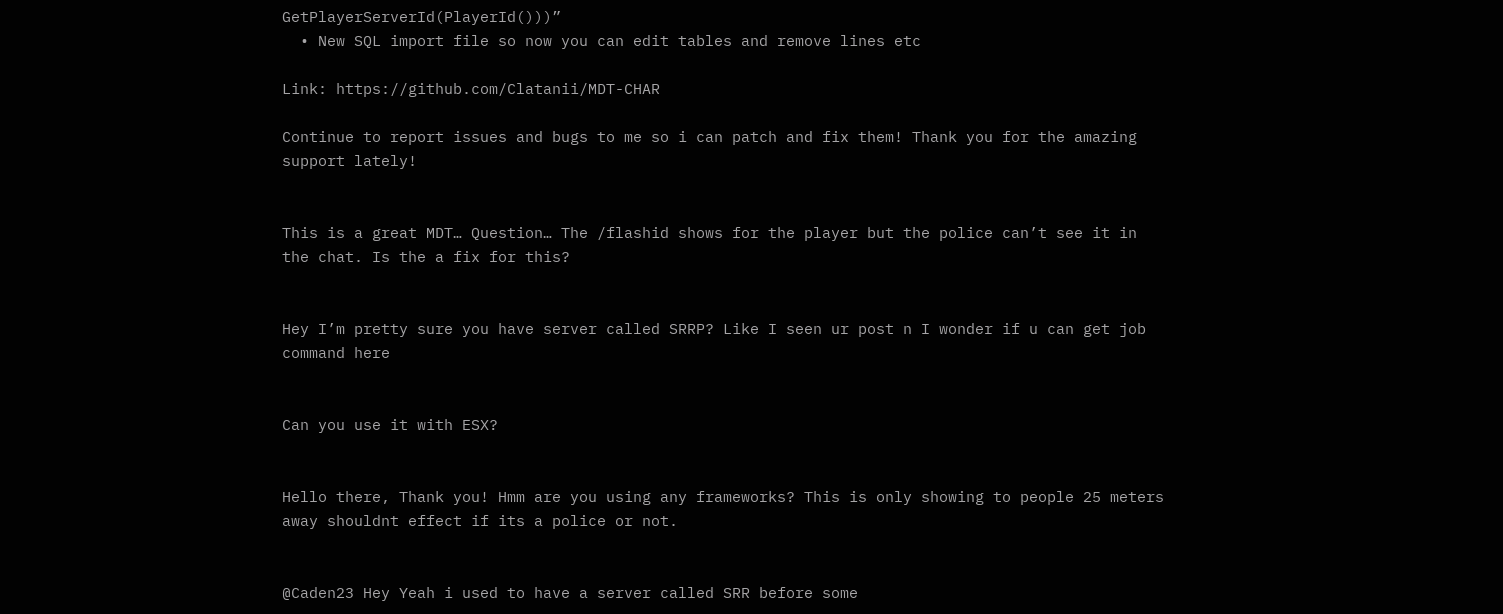GetPlayerServerId(PlayerId()))”
  • New SQL import file so now you can edit tables and remove lines etc

Link: https://github.com/Clatanii/MDT-CHAR

Continue to report issues and bugs to me so i can patch and fix them! Thank you for the amazing support lately!


This is a great MDT… Question… The /flashid shows for the player but the police can’t see it in the chat. Is the a fix for this?


Hey I’m pretty sure you have server called SRRP? Like I seen ur post n I wonder if u can get job command here


Can you use it with ESX?


Hello there, Thank you! Hmm are you using any frameworks? This is only showing to people 25 meters away shouldnt effect if its a police or not.


@Caden23 Hey Yeah i used to have a server called SRR before some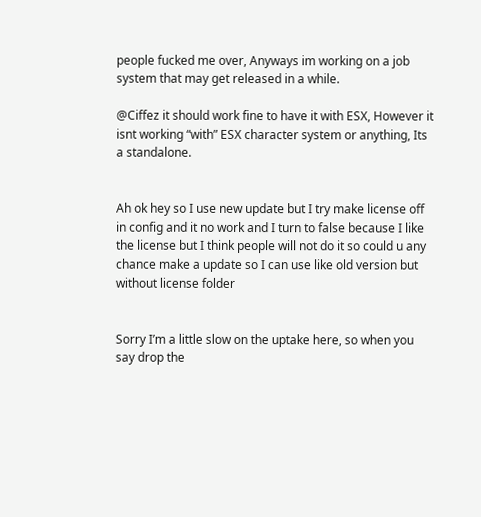people fucked me over, Anyways im working on a job system that may get released in a while.

@Ciffez it should work fine to have it with ESX, However it isnt working “with” ESX character system or anything, Its a standalone.


Ah ok hey so I use new update but I try make license off in config and it no work and I turn to false because I like the license but I think people will not do it so could u any chance make a update so I can use like old version but without license folder


Sorry I’m a little slow on the uptake here, so when you say drop the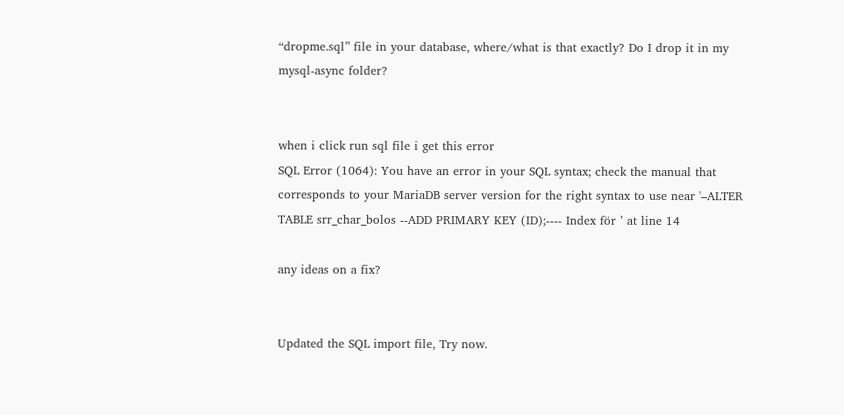“dropme.sql” file in your database, where/what is that exactly? Do I drop it in my mysql-async folder?


when i click run sql file i get this error
SQL Error (1064): You have an error in your SQL syntax; check the manual that corresponds to your MariaDB server version for the right syntax to use near '–ALTER TABLE srr_char_bolos --ADD PRIMARY KEY (ID);---- Index för ’ at line 14

any ideas on a fix?


Updated the SQL import file, Try now.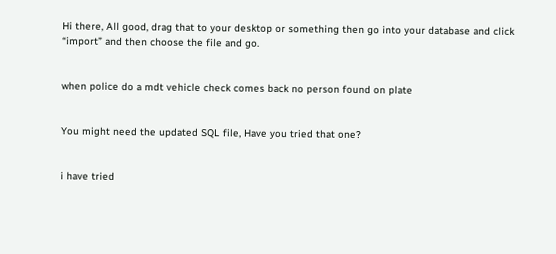Hi there, All good, drag that to your desktop or something then go into your database and click “import” and then choose the file and go.


when police do a mdt vehicle check comes back no person found on plate


You might need the updated SQL file, Have you tried that one?


i have tried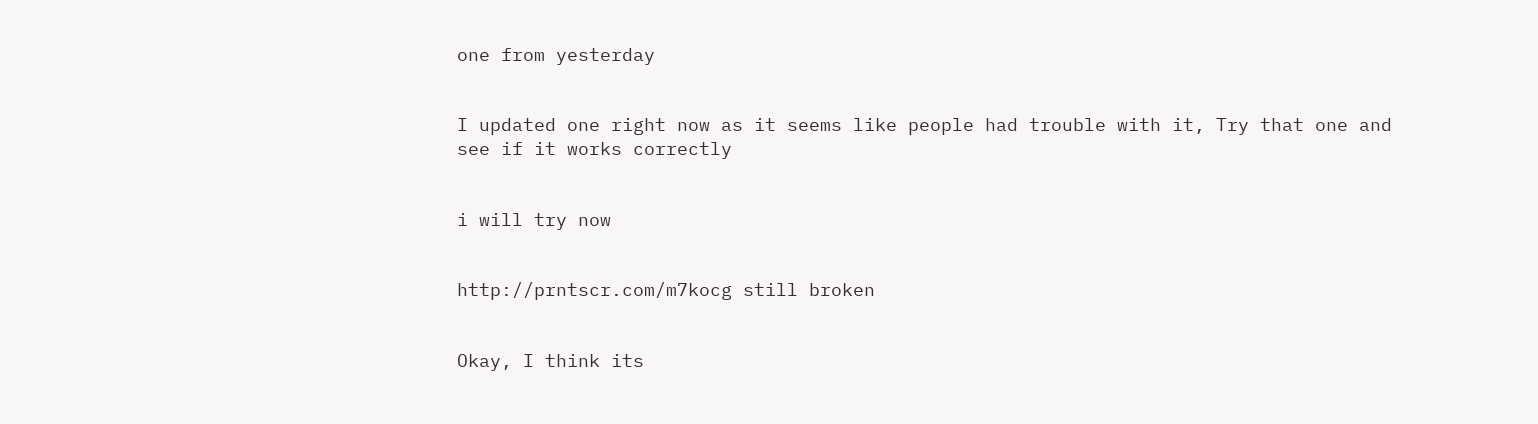one from yesterday


I updated one right now as it seems like people had trouble with it, Try that one and see if it works correctly


i will try now


http://prntscr.com/m7kocg still broken


Okay, I think its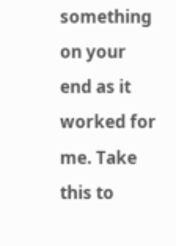something on your end as it worked for me. Take this to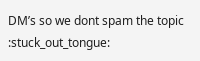DM’s so we dont spam the topic :stuck_out_tongue: